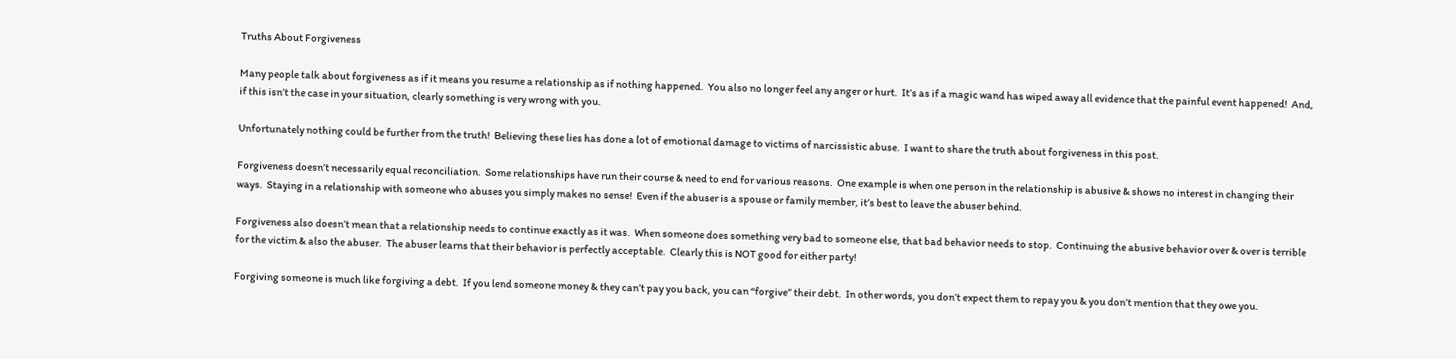Truths About Forgiveness

Many people talk about forgiveness as if it means you resume a relationship as if nothing happened.  You also no longer feel any anger or hurt.  It’s as if a magic wand has wiped away all evidence that the painful event happened!  And, if this isn’t the case in your situation, clearly something is very wrong with you.

Unfortunately nothing could be further from the truth!  Believing these lies has done a lot of emotional damage to victims of narcissistic abuse.  I want to share the truth about forgiveness in this post.

Forgiveness doesn’t necessarily equal reconciliation.  Some relationships have run their course & need to end for various reasons.  One example is when one person in the relationship is abusive & shows no interest in changing their ways.  Staying in a relationship with someone who abuses you simply makes no sense!  Even if the abuser is a spouse or family member, it’s best to leave the abuser behind.

Forgiveness also doesn’t mean that a relationship needs to continue exactly as it was.  When someone does something very bad to someone else, that bad behavior needs to stop.  Continuing the abusive behavior over & over is terrible for the victim & also the abuser.  The abuser learns that their behavior is perfectly acceptable.  Clearly this is NOT good for either party!

Forgiving someone is much like forgiving a debt.  If you lend someone money & they can’t pay you back, you can “forgive” their debt.  In other words, you don’t expect them to repay you & you don’t mention that they owe you.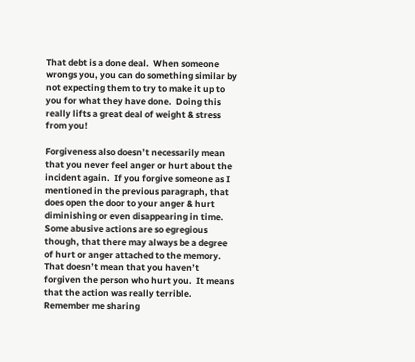That debt is a done deal.  When someone wrongs you, you can do something similar by not expecting them to try to make it up to you for what they have done.  Doing this really lifts a great deal of weight & stress from you!

Forgiveness also doesn’t necessarily mean that you never feel anger or hurt about the incident again.  If you forgive someone as I mentioned in the previous paragraph, that does open the door to your anger & hurt diminishing or even disappearing in time.  Some abusive actions are so egregious though, that there may always be a degree of hurt or anger attached to the memory.  That doesn’t mean that you haven’t forgiven the person who hurt you.  It means that the action was really terrible.  Remember me sharing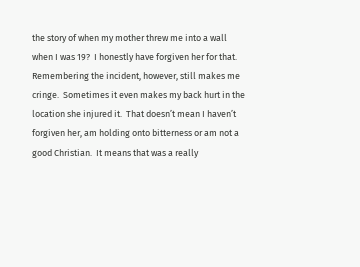the story of when my mother threw me into a wall when I was 19?  I honestly have forgiven her for that.  Remembering the incident, however, still makes me cringe.  Sometimes it even makes my back hurt in the location she injured it.  That doesn’t mean I haven’t forgiven her, am holding onto bitterness or am not a good Christian.  It means that was a really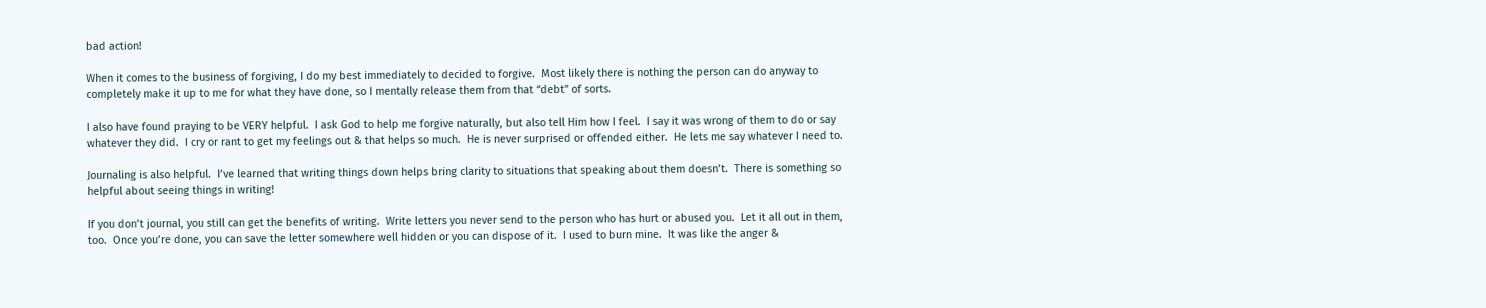bad action!

When it comes to the business of forgiving, I do my best immediately to decided to forgive.  Most likely there is nothing the person can do anyway to completely make it up to me for what they have done, so I mentally release them from that “debt” of sorts.

I also have found praying to be VERY helpful.  I ask God to help me forgive naturally, but also tell Him how I feel.  I say it was wrong of them to do or say whatever they did.  I cry or rant to get my feelings out & that helps so much.  He is never surprised or offended either.  He lets me say whatever I need to.

Journaling is also helpful.  I’ve learned that writing things down helps bring clarity to situations that speaking about them doesn’t.  There is something so helpful about seeing things in writing!

If you don’t journal, you still can get the benefits of writing.  Write letters you never send to the person who has hurt or abused you.  Let it all out in them, too.  Once you’re done, you can save the letter somewhere well hidden or you can dispose of it.  I used to burn mine.  It was like the anger &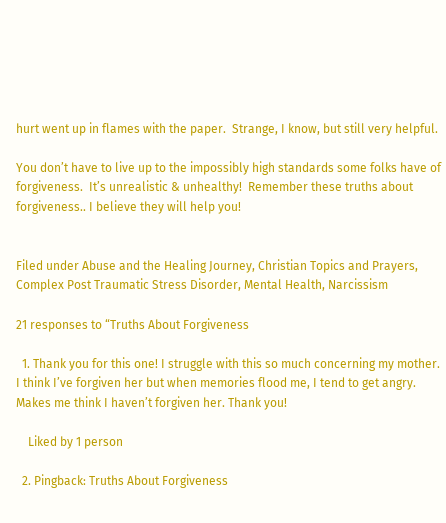hurt went up in flames with the paper.  Strange, I know, but still very helpful.

You don’t have to live up to the impossibly high standards some folks have of forgiveness.  It’s unrealistic & unhealthy!  Remember these truths about forgiveness.. I believe they will help you!


Filed under Abuse and the Healing Journey, Christian Topics and Prayers, Complex Post Traumatic Stress Disorder, Mental Health, Narcissism

21 responses to “Truths About Forgiveness

  1. Thank you for this one! I struggle with this so much concerning my mother. I think I’ve forgiven her but when memories flood me, I tend to get angry. Makes me think I haven’t forgiven her. Thank you!

    Liked by 1 person

  2. Pingback: Truths About Forgiveness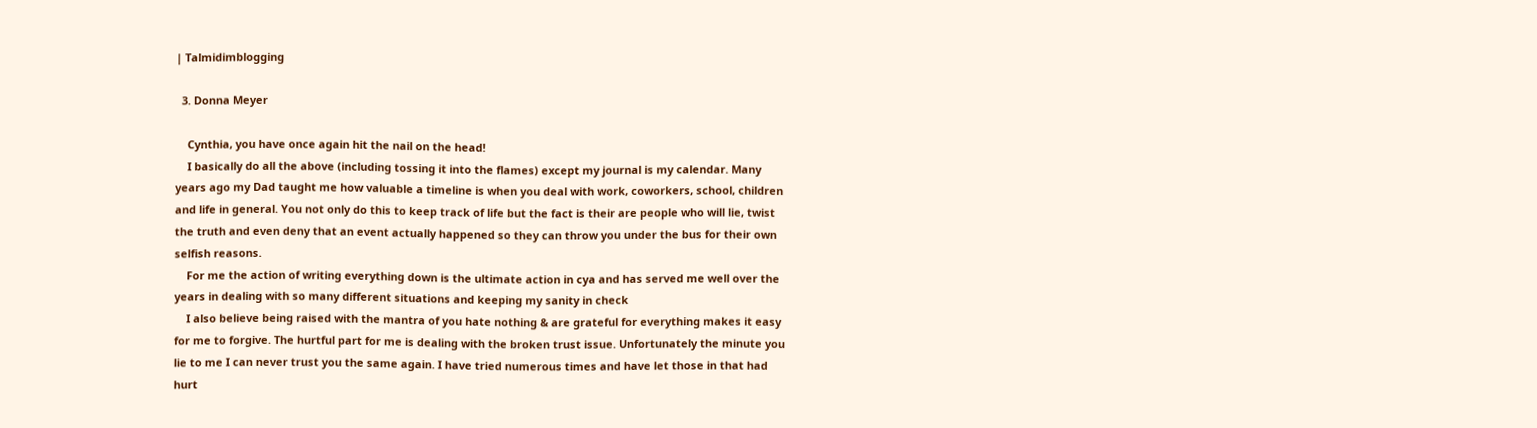| Talmidimblogging

  3. Donna Meyer

    Cynthia, you have once again hit the nail on the head!
    I basically do all the above (including tossing it into the flames) except my journal is my calendar. Many years ago my Dad taught me how valuable a timeline is when you deal with work, coworkers, school, children and life in general. You not only do this to keep track of life but the fact is their are people who will lie, twist the truth and even deny that an event actually happened so they can throw you under the bus for their own selfish reasons.
    For me the action of writing everything down is the ultimate action in cya and has served me well over the years in dealing with so many different situations and keeping my sanity in check
    I also believe being raised with the mantra of you hate nothing & are grateful for everything makes it easy for me to forgive. The hurtful part for me is dealing with the broken trust issue. Unfortunately the minute you lie to me I can never trust you the same again. I have tried numerous times and have let those in that had hurt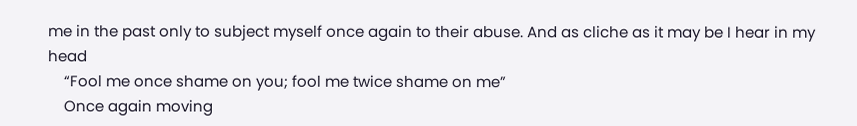me in the past only to subject myself once again to their abuse. And as cliche as it may be I hear in my head
    “Fool me once shame on you; fool me twice shame on me”
    Once again moving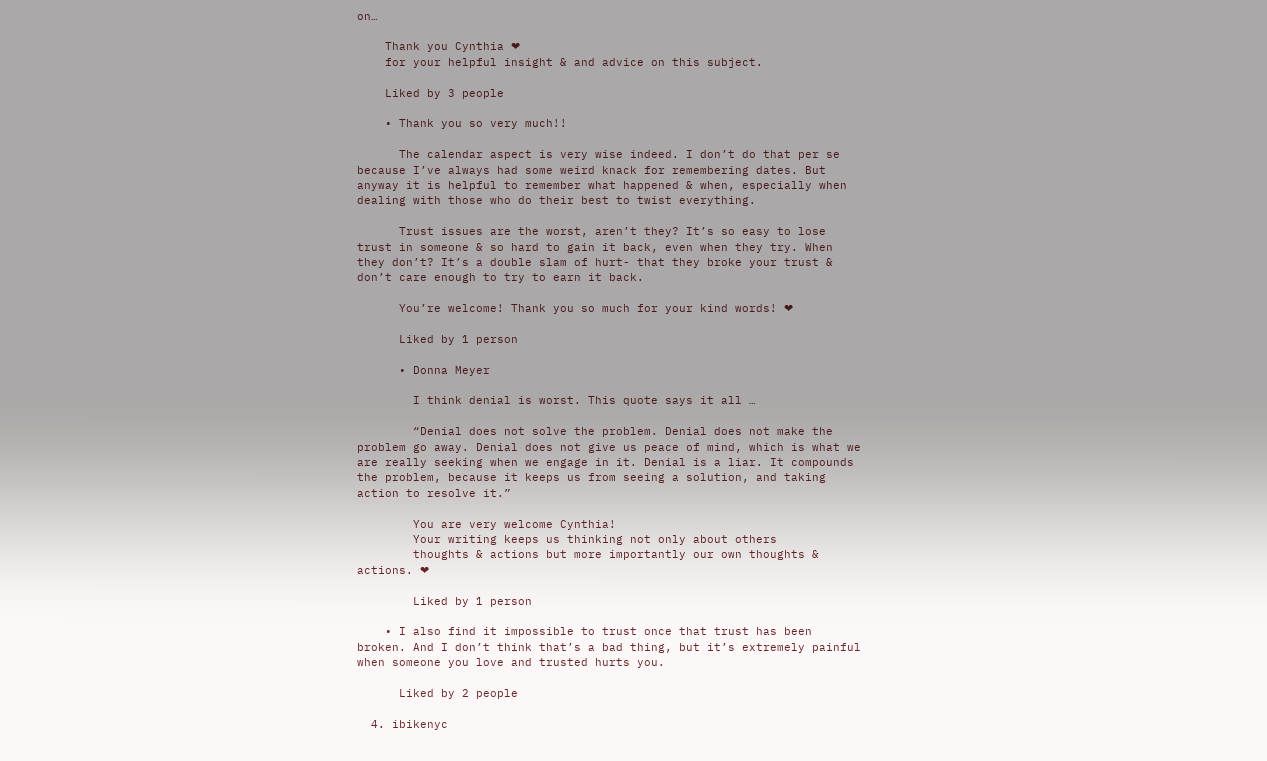on…

    Thank you Cynthia ❤
    for your helpful insight & and advice on this subject.

    Liked by 3 people

    • Thank you so very much!!

      The calendar aspect is very wise indeed. I don’t do that per se because I’ve always had some weird knack for remembering dates. But anyway it is helpful to remember what happened & when, especially when dealing with those who do their best to twist everything.

      Trust issues are the worst, aren’t they? It’s so easy to lose trust in someone & so hard to gain it back, even when they try. When they don’t? It’s a double slam of hurt- that they broke your trust & don’t care enough to try to earn it back.

      You’re welcome! Thank you so much for your kind words! ❤

      Liked by 1 person

      • Donna Meyer

        I think denial is worst. This quote says it all …

        “Denial does not solve the problem. Denial does not make the problem go away. Denial does not give us peace of mind, which is what we are really seeking when we engage in it. Denial is a liar. It compounds the problem, because it keeps us from seeing a solution, and taking action to resolve it.”

        You are very welcome Cynthia!
        Your writing keeps us thinking not only about others
        thoughts & actions but more importantly our own thoughts & actions. ❤

        Liked by 1 person

    • I also find it impossible to trust once that trust has been broken. And I don’t think that’s a bad thing, but it’s extremely painful when someone you love and trusted hurts you.

      Liked by 2 people

  4. ibikenyc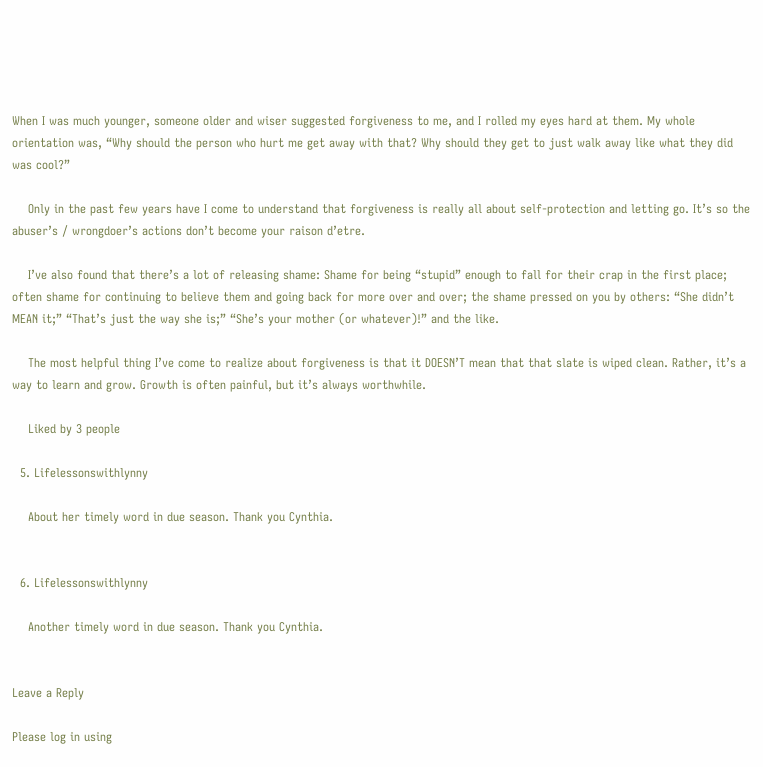When I was much younger, someone older and wiser suggested forgiveness to me, and I rolled my eyes hard at them. My whole orientation was, “Why should the person who hurt me get away with that? Why should they get to just walk away like what they did was cool?”

    Only in the past few years have I come to understand that forgiveness is really all about self-protection and letting go. It’s so the abuser’s / wrongdoer’s actions don’t become your raison d’etre.

    I’ve also found that there’s a lot of releasing shame: Shame for being “stupid” enough to fall for their crap in the first place; often shame for continuing to believe them and going back for more over and over; the shame pressed on you by others: “She didn’t MEAN it;” “That’s just the way she is;” “She’s your mother (or whatever)!” and the like.

    The most helpful thing I’ve come to realize about forgiveness is that it DOESN’T mean that that slate is wiped clean. Rather, it’s a way to learn and grow. Growth is often painful, but it’s always worthwhile.

    Liked by 3 people

  5. Lifelessonswithlynny

    About her timely word in due season. Thank you Cynthia.


  6. Lifelessonswithlynny

    Another timely word in due season. Thank you Cynthia.


Leave a Reply

Please log in using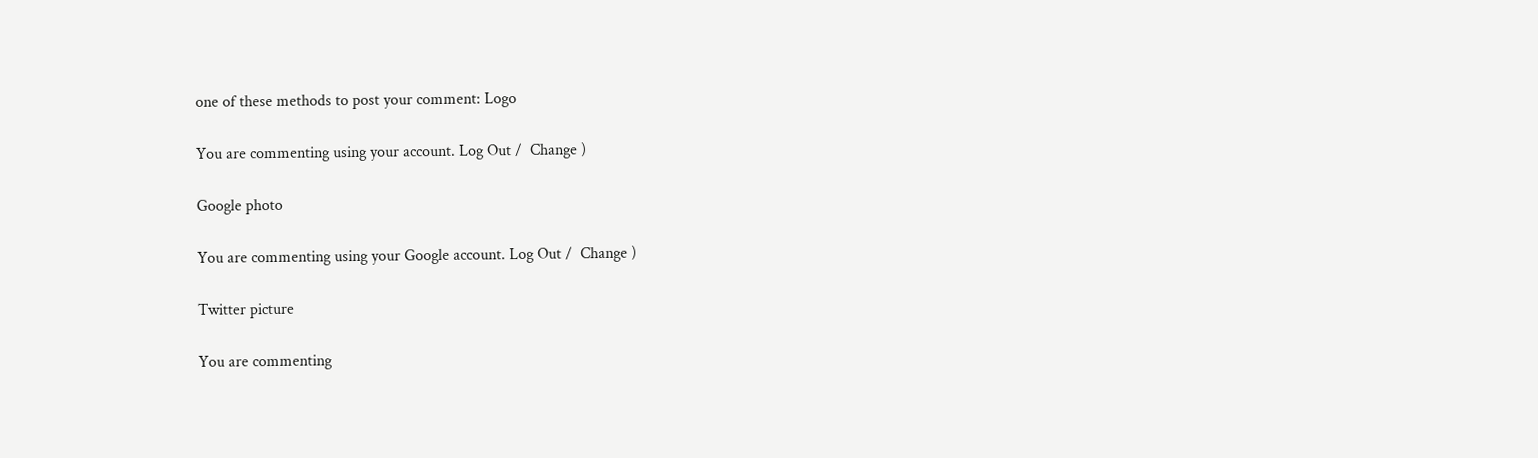one of these methods to post your comment: Logo

You are commenting using your account. Log Out /  Change )

Google photo

You are commenting using your Google account. Log Out /  Change )

Twitter picture

You are commenting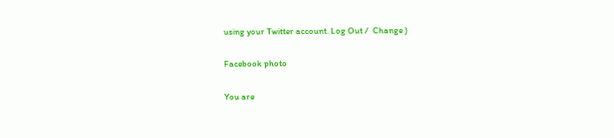using your Twitter account. Log Out /  Change )

Facebook photo

You are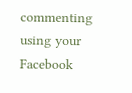commenting using your Facebook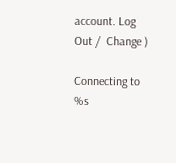account. Log Out /  Change )

Connecting to %s